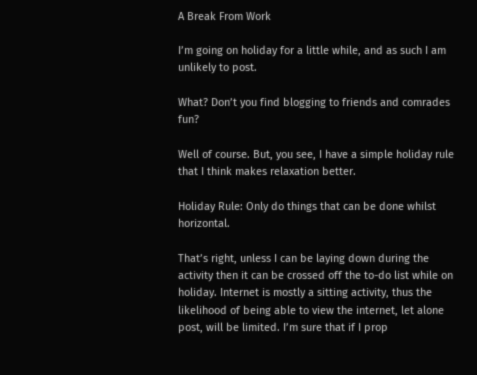A Break From Work

I’m going on holiday for a little while, and as such I am unlikely to post.

What? Don’t you find blogging to friends and comrades fun?

Well of course. But, you see, I have a simple holiday rule that I think makes relaxation better.

Holiday Rule: Only do things that can be done whilst horizontal.

That’s right, unless I can be laying down during the activity then it can be crossed off the to-do list while on holiday. Internet is mostly a sitting activity, thus the likelihood of being able to view the internet, let alone post, will be limited. I’m sure that if I prop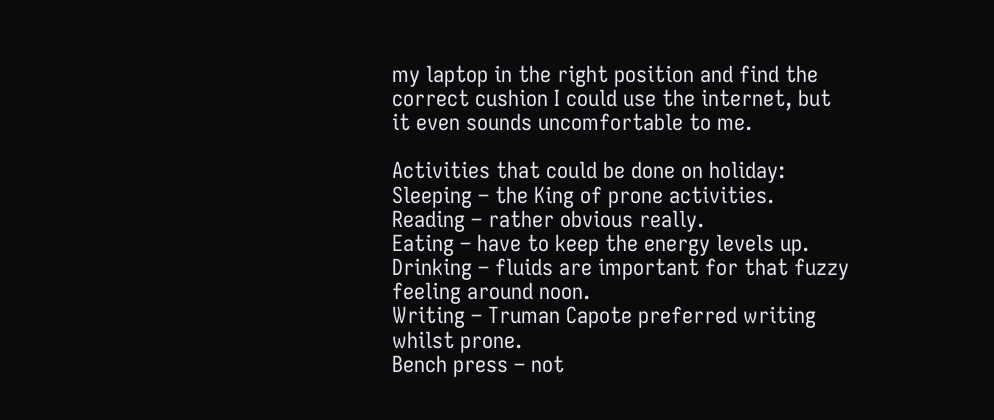my laptop in the right position and find the correct cushion I could use the internet, but it even sounds uncomfortable to me.

Activities that could be done on holiday:
Sleeping – the King of prone activities.
Reading – rather obvious really.
Eating – have to keep the energy levels up.
Drinking – fluids are important for that fuzzy feeling around noon.
Writing – Truman Capote preferred writing whilst prone.
Bench press – not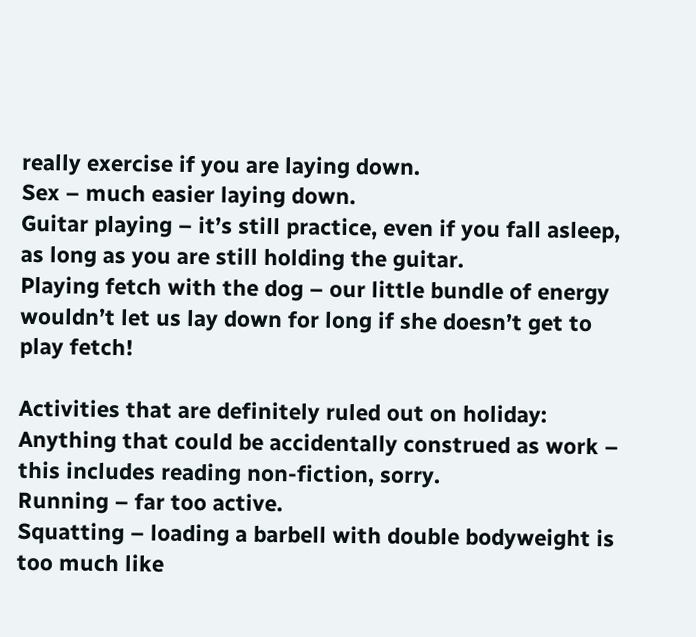really exercise if you are laying down.
Sex – much easier laying down.
Guitar playing – it’s still practice, even if you fall asleep, as long as you are still holding the guitar.
Playing fetch with the dog – our little bundle of energy wouldn’t let us lay down for long if she doesn’t get to play fetch!

Activities that are definitely ruled out on holiday:
Anything that could be accidentally construed as work – this includes reading non-fiction, sorry.
Running – far too active.
Squatting – loading a barbell with double bodyweight is too much like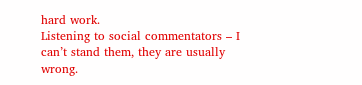hard work.
Listening to social commentators – I can’t stand them, they are usually wrong.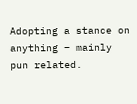Adopting a stance on anything – mainly pun related.